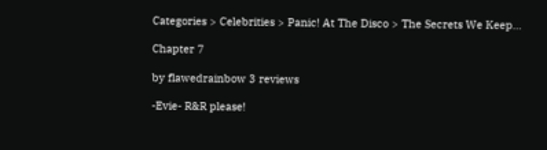Categories > Celebrities > Panic! At The Disco > The Secrets We Keep...

Chapter 7

by flawedrainbow 3 reviews

-Evie- R&R please!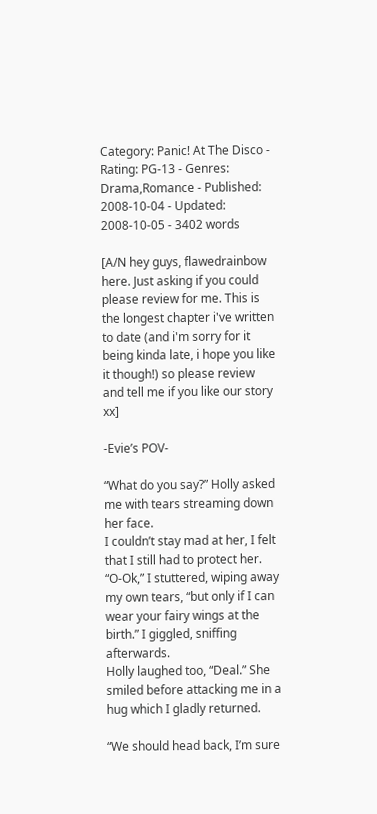Category: Panic! At The Disco - Rating: PG-13 - Genres: Drama,Romance - Published: 2008-10-04 - Updated: 2008-10-05 - 3402 words

[A/N hey guys, flawedrainbow here. Just asking if you could please review for me. This is the longest chapter i've written to date (and i'm sorry for it being kinda late, i hope you like it though!) so please review and tell me if you like our story xx]

-Evie’s POV-

“What do you say?” Holly asked me with tears streaming down her face.
I couldn’t stay mad at her, I felt that I still had to protect her.
“O-Ok,” I stuttered, wiping away my own tears, “but only if I can wear your fairy wings at the birth.” I giggled, sniffing afterwards.
Holly laughed too, “Deal.” She smiled before attacking me in a hug which I gladly returned.

“We should head back, I’m sure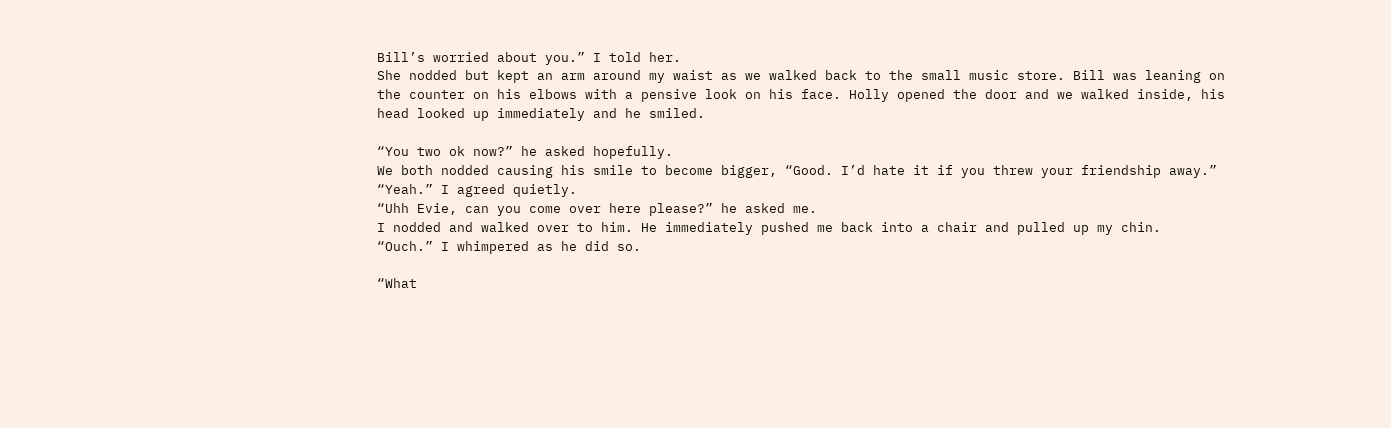Bill’s worried about you.” I told her.
She nodded but kept an arm around my waist as we walked back to the small music store. Bill was leaning on the counter on his elbows with a pensive look on his face. Holly opened the door and we walked inside, his head looked up immediately and he smiled.

“You two ok now?” he asked hopefully.
We both nodded causing his smile to become bigger, “Good. I’d hate it if you threw your friendship away.”
“Yeah.” I agreed quietly.
“Uhh Evie, can you come over here please?” he asked me.
I nodded and walked over to him. He immediately pushed me back into a chair and pulled up my chin.
“Ouch.” I whimpered as he did so.

“What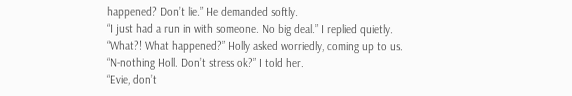happened? Don’t lie.” He demanded softly.
“I just had a run in with someone. No big deal.” I replied quietly.
“What?! What happened?” Holly asked worriedly, coming up to us.
“N-nothing Holl. Don’t stress ok?” I told her.
“Evie, don’t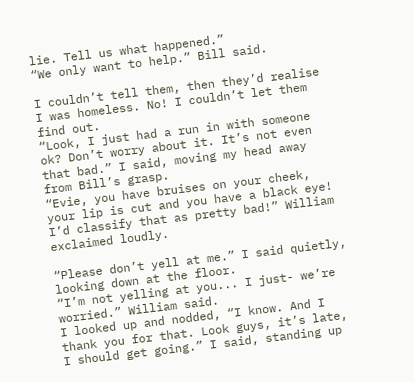lie. Tell us what happened.”
“We only want to help.” Bill said.

I couldn’t tell them, then they’d realise I was homeless. No! I couldn’t let them find out.
“Look, I just had a run in with someone ok? Don’t worry about it. It’s not even that bad.” I said, moving my head away from Bill’s grasp.
“Evie, you have bruises on your cheek, your lip is cut and you have a black eye! I’d classify that as pretty bad!” William exclaimed loudly.

“Please don’t yell at me.” I said quietly, looking down at the floor.
“I’m not yelling at you... I just- we’re worried.” William said.
I looked up and nodded, “I know. And I thank you for that. Look guys, it’s late, I should get going.” I said, standing up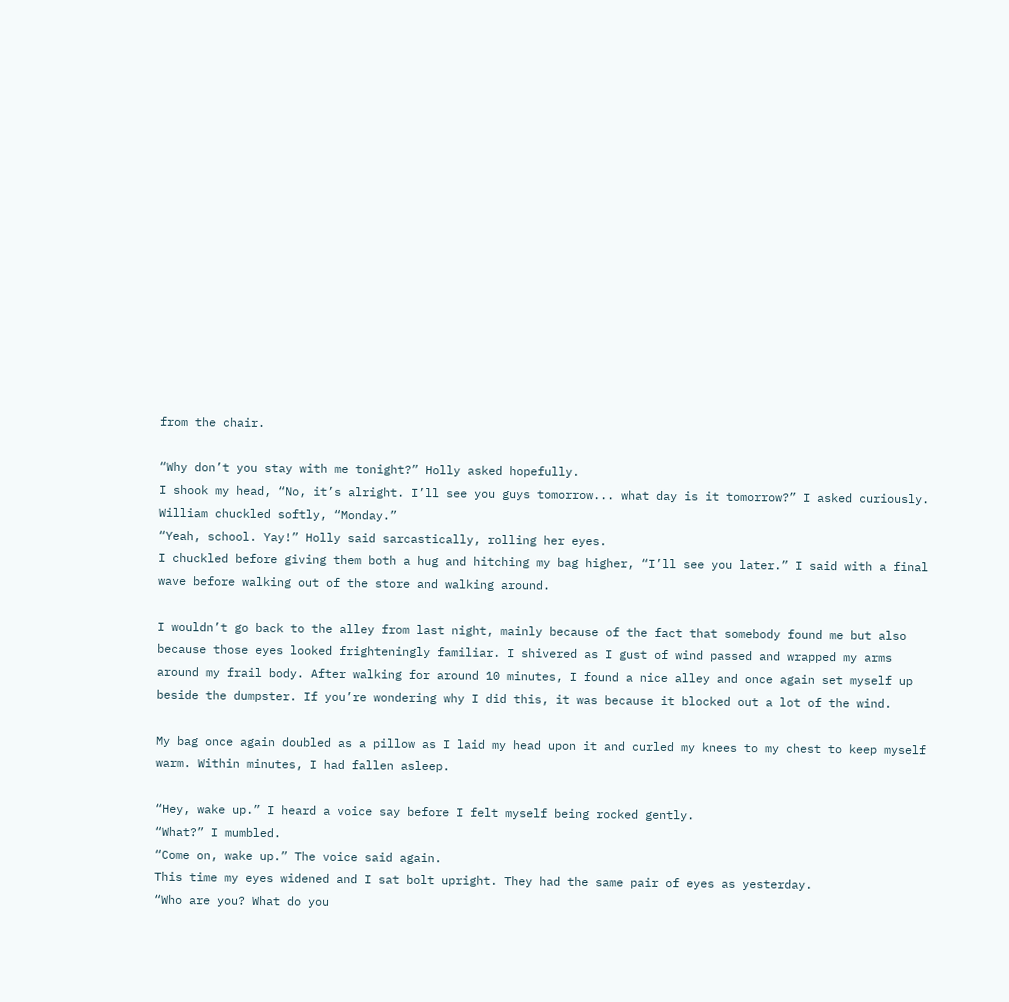from the chair.

“Why don’t you stay with me tonight?” Holly asked hopefully.
I shook my head, “No, it’s alright. I’ll see you guys tomorrow... what day is it tomorrow?” I asked curiously.
William chuckled softly, “Monday.”
“Yeah, school. Yay!” Holly said sarcastically, rolling her eyes.
I chuckled before giving them both a hug and hitching my bag higher, “I’ll see you later.” I said with a final wave before walking out of the store and walking around.

I wouldn’t go back to the alley from last night, mainly because of the fact that somebody found me but also because those eyes looked frighteningly familiar. I shivered as I gust of wind passed and wrapped my arms around my frail body. After walking for around 10 minutes, I found a nice alley and once again set myself up beside the dumpster. If you’re wondering why I did this, it was because it blocked out a lot of the wind.

My bag once again doubled as a pillow as I laid my head upon it and curled my knees to my chest to keep myself warm. Within minutes, I had fallen asleep.

“Hey, wake up.” I heard a voice say before I felt myself being rocked gently.
“What?” I mumbled.
“Come on, wake up.” The voice said again.
This time my eyes widened and I sat bolt upright. They had the same pair of eyes as yesterday.
“Who are you? What do you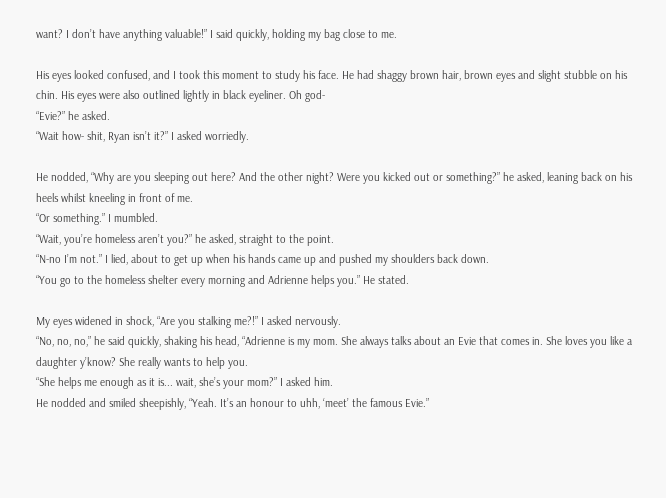want? I don’t have anything valuable!” I said quickly, holding my bag close to me.

His eyes looked confused, and I took this moment to study his face. He had shaggy brown hair, brown eyes and slight stubble on his chin. His eyes were also outlined lightly in black eyeliner. Oh god-
“Evie?” he asked.
“Wait how- shit, Ryan isn’t it?” I asked worriedly.

He nodded, “Why are you sleeping out here? And the other night? Were you kicked out or something?” he asked, leaning back on his heels whilst kneeling in front of me.
“Or something.” I mumbled.
“Wait, you’re homeless aren’t you?” he asked, straight to the point.
“N-no I’m not.” I lied, about to get up when his hands came up and pushed my shoulders back down.
“You go to the homeless shelter every morning and Adrienne helps you.” He stated.

My eyes widened in shock, “Are you stalking me?!” I asked nervously.
“No, no, no,” he said quickly, shaking his head, “Adrienne is my mom. She always talks about an Evie that comes in. She loves you like a daughter y’know? She really wants to help you.
“She helps me enough as it is... wait, she’s your mom?” I asked him.
He nodded and smiled sheepishly, “Yeah. It’s an honour to uhh, ‘meet’ the famous Evie.”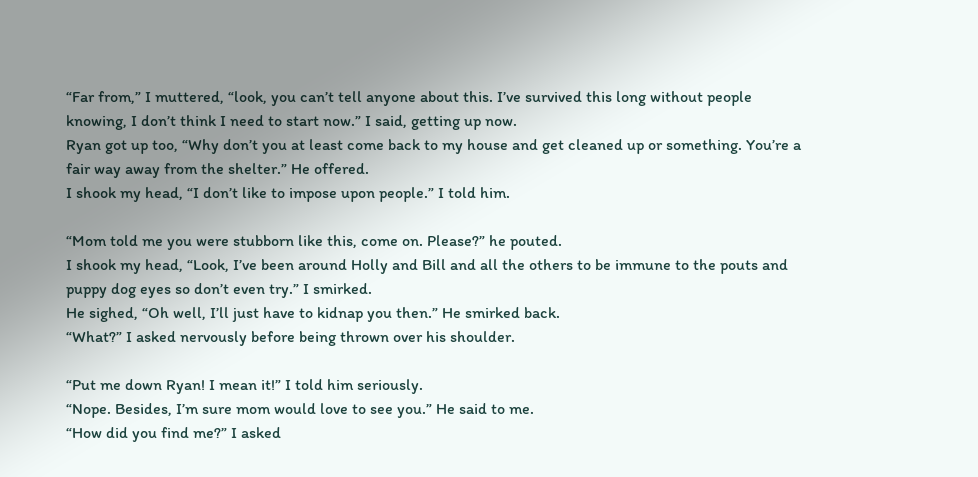“Far from,” I muttered, “look, you can’t tell anyone about this. I’ve survived this long without people knowing, I don’t think I need to start now.” I said, getting up now.
Ryan got up too, “Why don’t you at least come back to my house and get cleaned up or something. You’re a fair way away from the shelter.” He offered.
I shook my head, “I don’t like to impose upon people.” I told him.

“Mom told me you were stubborn like this, come on. Please?” he pouted.
I shook my head, “Look, I’ve been around Holly and Bill and all the others to be immune to the pouts and puppy dog eyes so don’t even try.” I smirked.
He sighed, “Oh well, I’ll just have to kidnap you then.” He smirked back.
“What?” I asked nervously before being thrown over his shoulder.

“Put me down Ryan! I mean it!” I told him seriously.
“Nope. Besides, I’m sure mom would love to see you.” He said to me.
“How did you find me?” I asked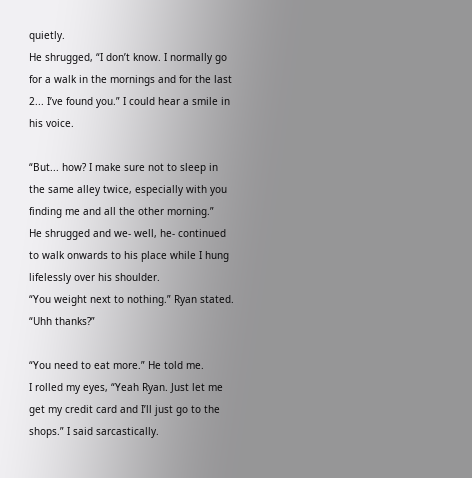quietly.
He shrugged, “I don’t know. I normally go for a walk in the mornings and for the last 2... I’ve found you.” I could hear a smile in his voice.

“But... how? I make sure not to sleep in the same alley twice, especially with you finding me and all the other morning.”
He shrugged and we- well, he- continued to walk onwards to his place while I hung lifelessly over his shoulder.
“You weight next to nothing.” Ryan stated.
“Uhh thanks?”

“You need to eat more.” He told me.
I rolled my eyes, “Yeah Ryan. Just let me get my credit card and I’ll just go to the shops.” I said sarcastically.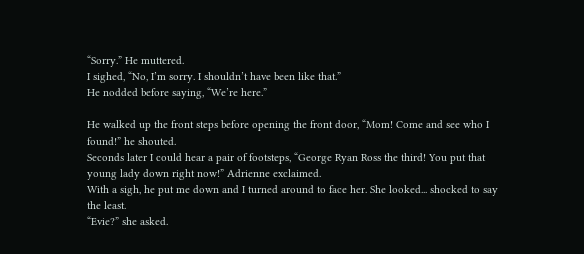“Sorry.” He muttered.
I sighed, “No, I’m sorry. I shouldn’t have been like that.”
He nodded before saying, “We’re here.”

He walked up the front steps before opening the front door, “Mom! Come and see who I found!” he shouted.
Seconds later I could hear a pair of footsteps, “George Ryan Ross the third! You put that young lady down right now!” Adrienne exclaimed.
With a sigh, he put me down and I turned around to face her. She looked... shocked to say the least.
“Evie?” she asked.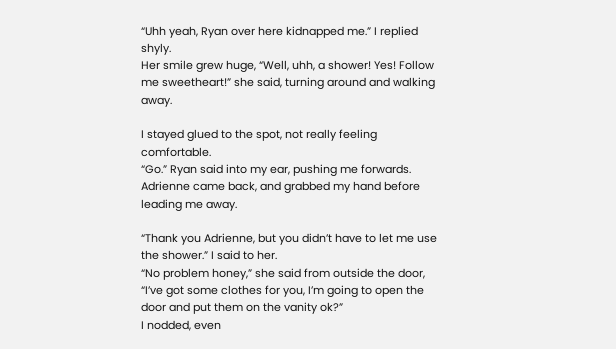“Uhh yeah, Ryan over here kidnapped me.” I replied shyly.
Her smile grew huge, “Well, uhh, a shower! Yes! Follow me sweetheart!” she said, turning around and walking away.

I stayed glued to the spot, not really feeling comfortable.
“Go.” Ryan said into my ear, pushing me forwards.
Adrienne came back, and grabbed my hand before leading me away.

“Thank you Adrienne, but you didn’t have to let me use the shower.” I said to her.
“No problem honey,” she said from outside the door, “I’ve got some clothes for you, I’m going to open the door and put them on the vanity ok?”
I nodded, even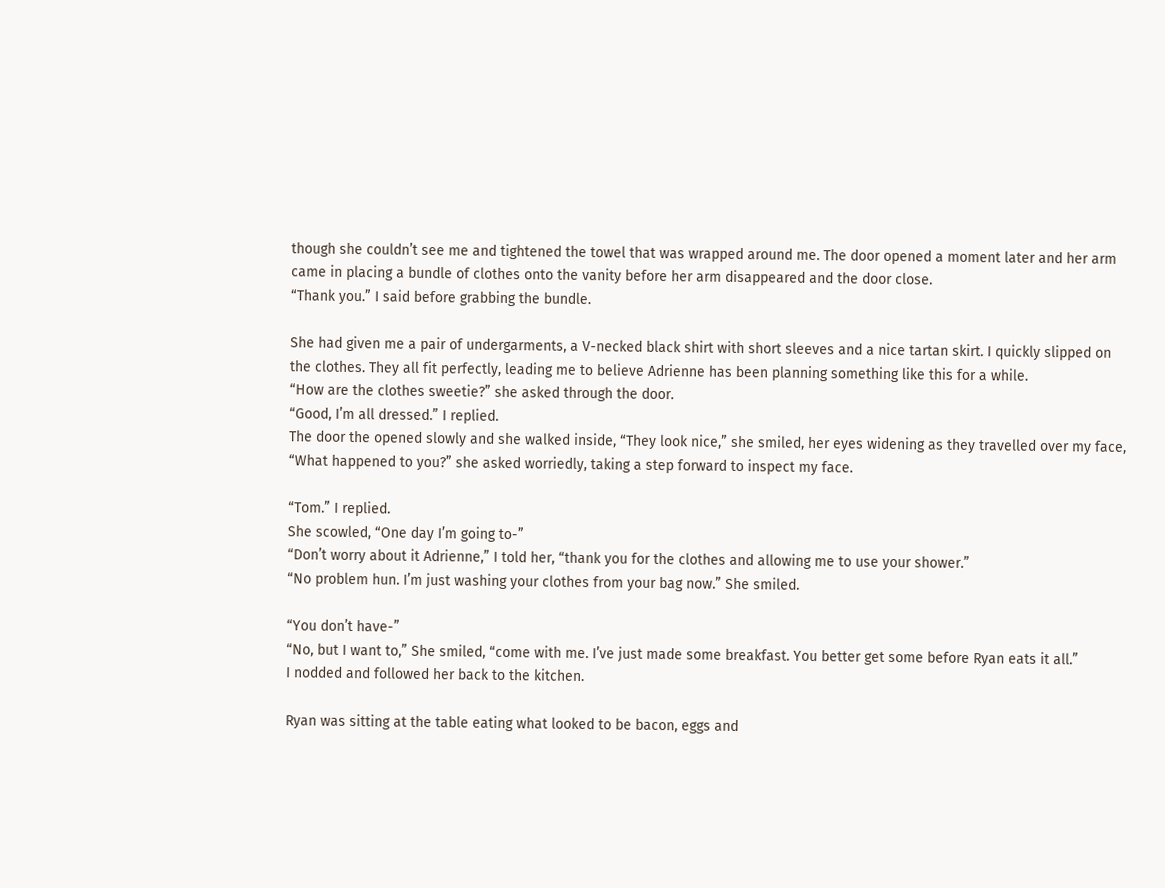though she couldn’t see me and tightened the towel that was wrapped around me. The door opened a moment later and her arm came in placing a bundle of clothes onto the vanity before her arm disappeared and the door close.
“Thank you.” I said before grabbing the bundle.

She had given me a pair of undergarments, a V-necked black shirt with short sleeves and a nice tartan skirt. I quickly slipped on the clothes. They all fit perfectly, leading me to believe Adrienne has been planning something like this for a while.
“How are the clothes sweetie?” she asked through the door.
“Good, I’m all dressed.” I replied.
The door the opened slowly and she walked inside, “They look nice,” she smiled, her eyes widening as they travelled over my face, “What happened to you?” she asked worriedly, taking a step forward to inspect my face.

“Tom.” I replied.
She scowled, “One day I’m going to-”
“Don’t worry about it Adrienne,” I told her, “thank you for the clothes and allowing me to use your shower.”
“No problem hun. I’m just washing your clothes from your bag now.” She smiled.

“You don’t have-”
“No, but I want to,” She smiled, “come with me. I’ve just made some breakfast. You better get some before Ryan eats it all.”
I nodded and followed her back to the kitchen.

Ryan was sitting at the table eating what looked to be bacon, eggs and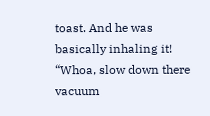toast. And he was basically inhaling it!
“Whoa, slow down there vacuum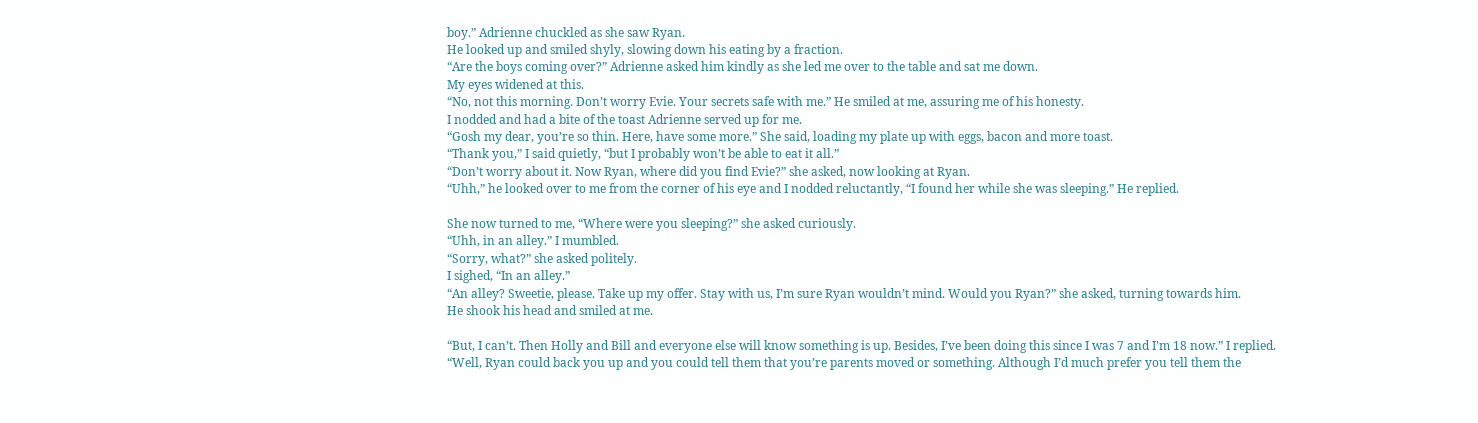boy.” Adrienne chuckled as she saw Ryan.
He looked up and smiled shyly, slowing down his eating by a fraction.
“Are the boys coming over?” Adrienne asked him kindly as she led me over to the table and sat me down.
My eyes widened at this.
“No, not this morning. Don’t worry Evie. Your secrets safe with me.” He smiled at me, assuring me of his honesty.
I nodded and had a bite of the toast Adrienne served up for me.
“Gosh my dear, you’re so thin. Here, have some more.” She said, loading my plate up with eggs, bacon and more toast.
“Thank you,” I said quietly, “but I probably won’t be able to eat it all.”
“Don’t worry about it. Now Ryan, where did you find Evie?” she asked, now looking at Ryan.
“Uhh,” he looked over to me from the corner of his eye and I nodded reluctantly, “I found her while she was sleeping.” He replied.

She now turned to me, “Where were you sleeping?” she asked curiously.
“Uhh, in an alley.” I mumbled.
“Sorry, what?” she asked politely.
I sighed, “In an alley.”
“An alley? Sweetie, please. Take up my offer. Stay with us, I’m sure Ryan wouldn’t mind. Would you Ryan?” she asked, turning towards him.
He shook his head and smiled at me.

“But, I can’t. Then Holly and Bill and everyone else will know something is up. Besides, I’ve been doing this since I was 7 and I’m 18 now.” I replied.
“Well, Ryan could back you up and you could tell them that you’re parents moved or something. Although I’d much prefer you tell them the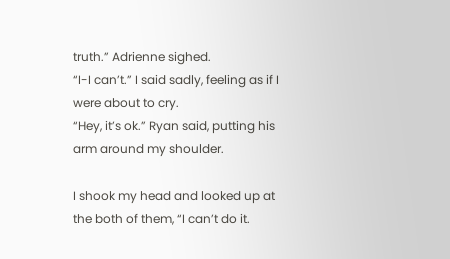truth.” Adrienne sighed.
“I-I can’t.” I said sadly, feeling as if I were about to cry.
“Hey, it’s ok.” Ryan said, putting his arm around my shoulder.

I shook my head and looked up at the both of them, “I can’t do it.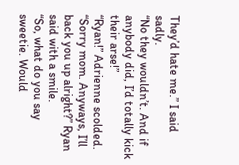They’d hate me.” I said sadly.
“No they wouldn’t. And if anybody did, I’d totally kick their arse!”
“Ryan!” Adrienne scolded.
“Sorry mom. Anyways, I’ll back you up alright?” Ryan said with a smile.
“So, what do you say sweetie. Would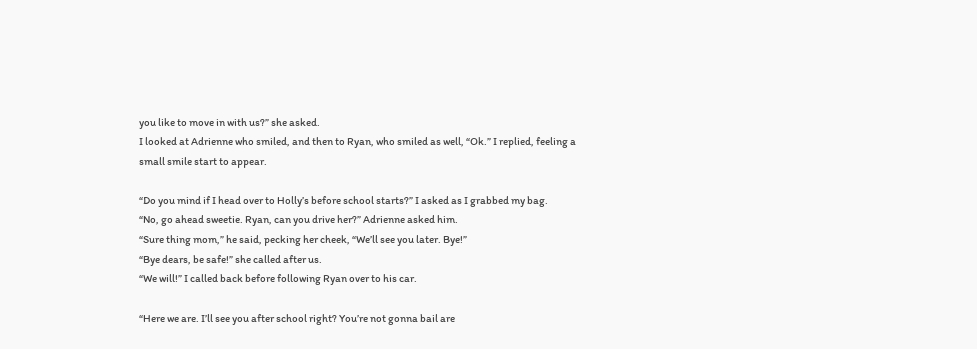you like to move in with us?” she asked.
I looked at Adrienne who smiled, and then to Ryan, who smiled as well, “Ok.” I replied, feeling a small smile start to appear.

“Do you mind if I head over to Holly’s before school starts?” I asked as I grabbed my bag.
“No, go ahead sweetie. Ryan, can you drive her?” Adrienne asked him.
“Sure thing mom,” he said, pecking her cheek, “We’ll see you later. Bye!”
“Bye dears, be safe!” she called after us.
“We will!” I called back before following Ryan over to his car.

“Here we are. I’ll see you after school right? You’re not gonna bail are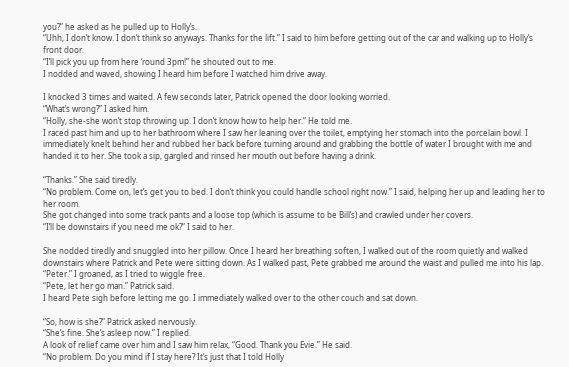you?” he asked as he pulled up to Holly’s.
“Uhh, I don’t know. I don’t think so anyways. Thanks for the lift.” I said to him before getting out of the car and walking up to Holly’s front door.
“I’ll pick you up from here ‘round 3pm!” he shouted out to me.
I nodded and waved, showing I heard him before I watched him drive away.

I knocked 3 times and waited. A few seconds later, Patrick opened the door looking worried.
“What’s wrong?” I asked him.
“Holly, she-she won’t stop throwing up. I don’t know how to help her.” He told me.
I raced past him and up to her bathroom where I saw her leaning over the toilet, emptying her stomach into the porcelain bowl. I immediately knelt behind her and rubbed her back before turning around and grabbing the bottle of water I brought with me and handed it to her. She took a sip, gargled and rinsed her mouth out before having a drink.

“Thanks.” She said tiredly.
“No problem. Come on, let’s get you to bed. I don’t think you could handle school right now.” I said, helping her up and leading her to her room.
She got changed into some track pants and a loose top (which is assume to be Bill’s) and crawled under her covers.
“I’ll be downstairs if you need me ok?” I said to her.

She nodded tiredly and snuggled into her pillow. Once I heard her breathing soften, I walked out of the room quietly and walked downstairs where Patrick and Pete were sitting down. As I walked past, Pete grabbed me around the waist and pulled me into his lap.
“Peter.” I groaned, as I tried to wiggle free.
“Pete, let her go man.” Patrick said.
I heard Pete sigh before letting me go. I immediately walked over to the other couch and sat down.

“So, how is she?” Patrick asked nervously.
“She’s fine. She’s asleep now.” I replied.
A look of relief came over him and I saw him relax, “Good. Thank you Evie.” He said.
“No problem. Do you mind if I stay here? It’s just that I told Holly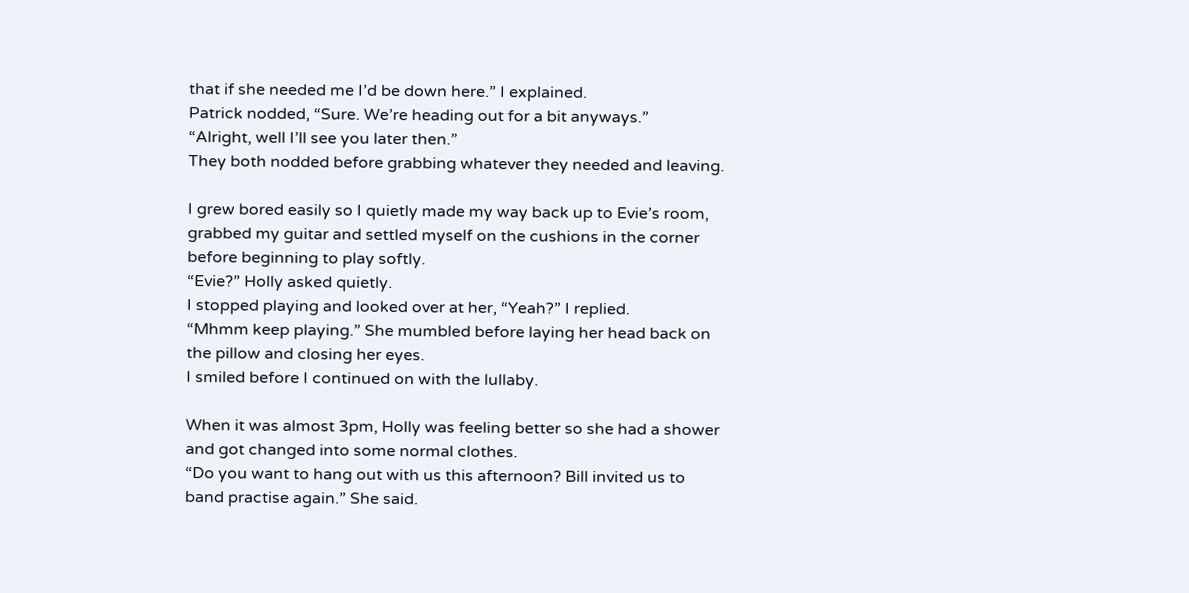that if she needed me I’d be down here.” I explained.
Patrick nodded, “Sure. We’re heading out for a bit anyways.”
“Alright, well I’ll see you later then.”
They both nodded before grabbing whatever they needed and leaving.

I grew bored easily so I quietly made my way back up to Evie’s room, grabbed my guitar and settled myself on the cushions in the corner before beginning to play softly.
“Evie?” Holly asked quietly.
I stopped playing and looked over at her, “Yeah?” I replied.
“Mhmm keep playing.” She mumbled before laying her head back on the pillow and closing her eyes.
I smiled before I continued on with the lullaby.

When it was almost 3pm, Holly was feeling better so she had a shower and got changed into some normal clothes.
“Do you want to hang out with us this afternoon? Bill invited us to band practise again.” She said.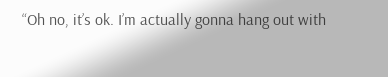“Oh no, it’s ok. I’m actually gonna hang out with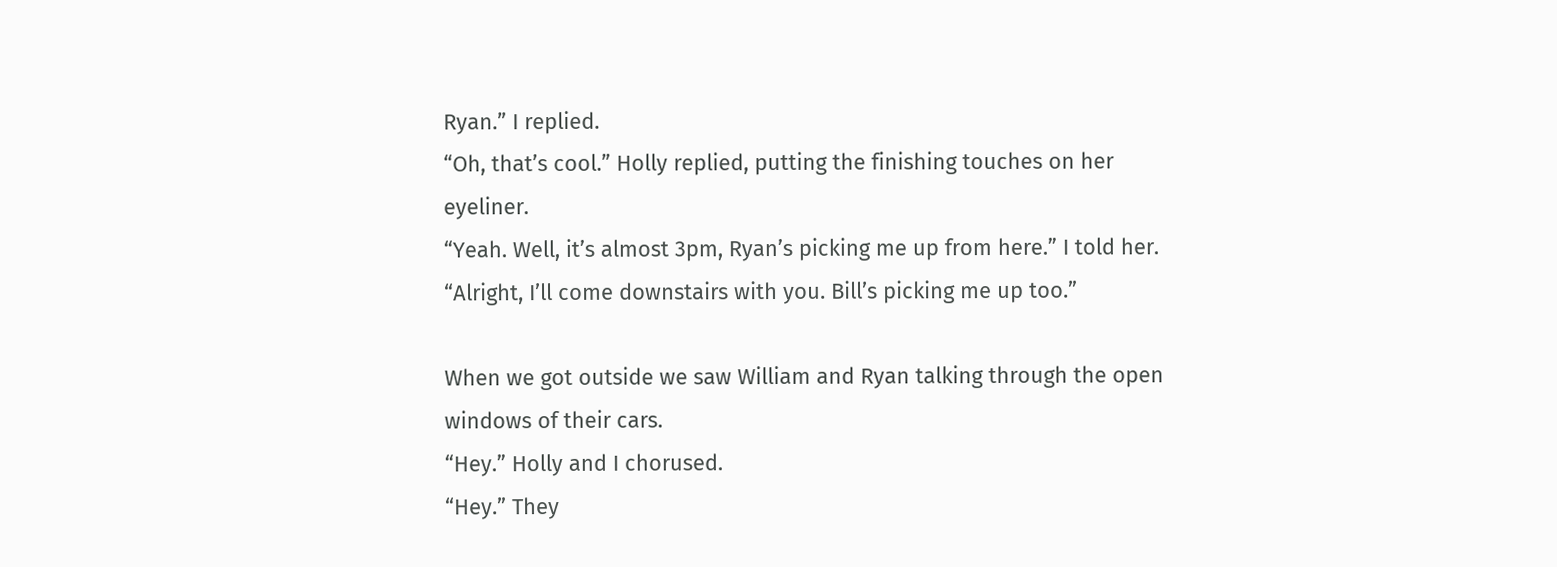Ryan.” I replied.
“Oh, that’s cool.” Holly replied, putting the finishing touches on her eyeliner.
“Yeah. Well, it’s almost 3pm, Ryan’s picking me up from here.” I told her.
“Alright, I’ll come downstairs with you. Bill’s picking me up too.”

When we got outside we saw William and Ryan talking through the open windows of their cars.
“Hey.” Holly and I chorused.
“Hey.” They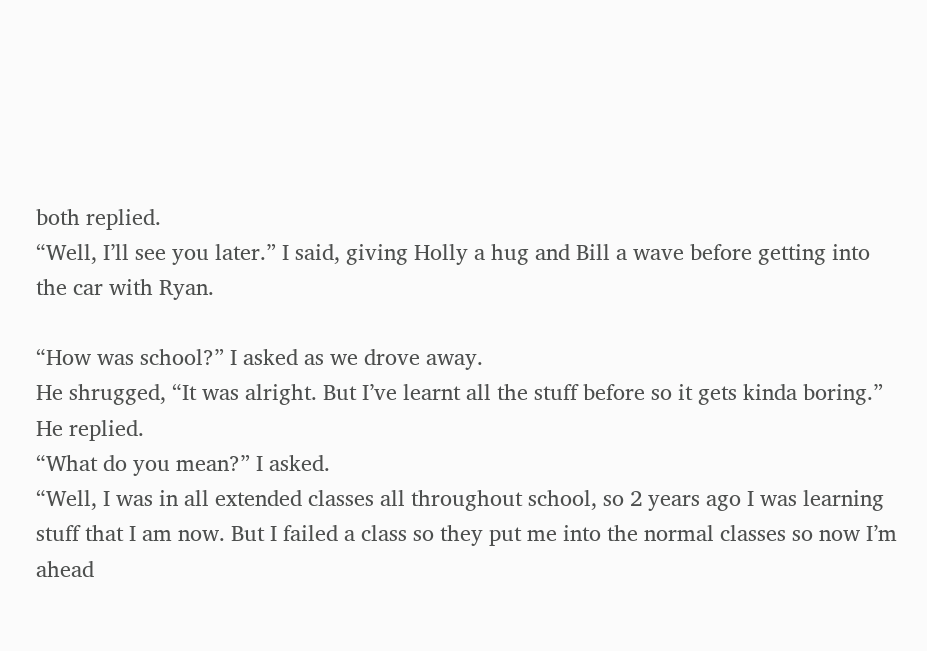both replied.
“Well, I’ll see you later.” I said, giving Holly a hug and Bill a wave before getting into the car with Ryan.

“How was school?” I asked as we drove away.
He shrugged, “It was alright. But I’ve learnt all the stuff before so it gets kinda boring.” He replied.
“What do you mean?” I asked.
“Well, I was in all extended classes all throughout school, so 2 years ago I was learning stuff that I am now. But I failed a class so they put me into the normal classes so now I’m ahead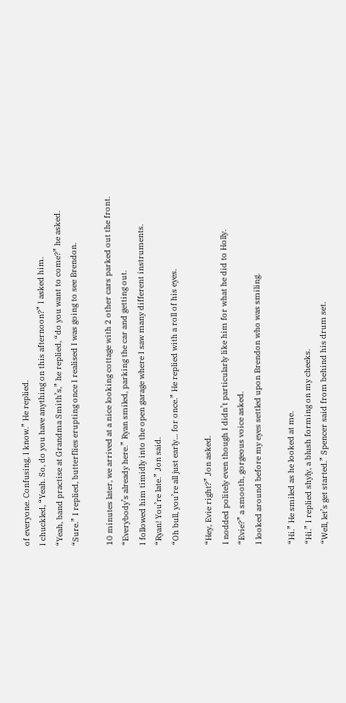of everyone. Confusing, I know.” He replied.
I chuckled, “Yeah. So, do you have anything on this afternoon?” I asked him.
“Yeah, band practise at Grandma Smith’s,” he replied, “do you want to come?” he asked.
“Sure.” I replied, butterflies erupting once I realised I was going to see Brendon.

10 minutes later, we arrived at a nice looking cottage with 2 other cars parked out the front.
“Everybody’s already here.” Ryan smiled, parking the car and getting out.
I followed him timidly into the open garage where I saw many different instruments.
“Ryan! You’re late.” Jon said.
“Oh bull, you’re all just early... for once.” He replied with a roll of his eyes.

“Hey, Evie right?” Jon asked.
I nodded politely even though I didn’t particularly like him for what he did to Holly.
“Evie?” a smooth, gorgeous voice asked.
I looked around before my eyes settled upon Brendon who was smiling.

“Hi.” He smiled as he looked at me.
“Hi.” I replied shyly, a blush forming on my cheeks.
“Well, let’s get started.” Spencer said from behind his drum set.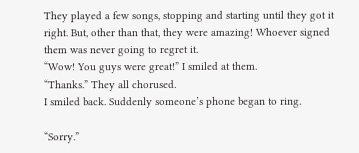They played a few songs, stopping and starting until they got it right. But, other than that, they were amazing! Whoever signed them was never going to regret it.
“Wow! You guys were great!” I smiled at them.
“Thanks.” They all chorused.
I smiled back. Suddenly someone’s phone began to ring.

“Sorry.”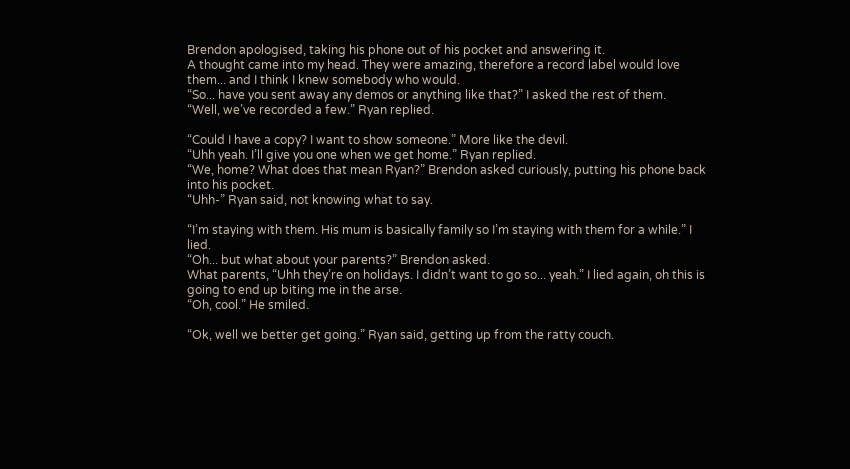Brendon apologised, taking his phone out of his pocket and answering it.
A thought came into my head. They were amazing, therefore a record label would love them... and I think I knew somebody who would.
“So... have you sent away any demos or anything like that?” I asked the rest of them.
“Well, we’ve recorded a few.” Ryan replied.

“Could I have a copy? I want to show someone.” More like the devil.
“Uhh yeah. I’ll give you one when we get home.” Ryan replied.
“We, home? What does that mean Ryan?” Brendon asked curiously, putting his phone back into his pocket.
“Uhh-” Ryan said, not knowing what to say.

“I’m staying with them. His mum is basically family so I’m staying with them for a while.” I lied.
“Oh... but what about your parents?” Brendon asked.
What parents, “Uhh they’re on holidays. I didn’t want to go so... yeah.” I lied again, oh this is going to end up biting me in the arse.
“Oh, cool.” He smiled.

“Ok, well we better get going.” Ryan said, getting up from the ratty couch.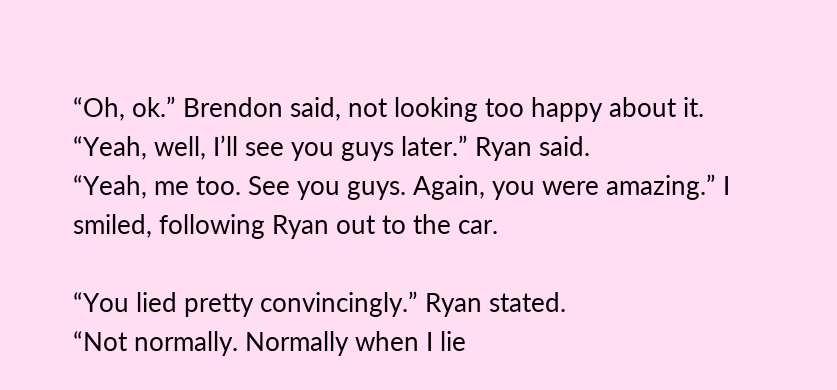“Oh, ok.” Brendon said, not looking too happy about it.
“Yeah, well, I’ll see you guys later.” Ryan said.
“Yeah, me too. See you guys. Again, you were amazing.” I smiled, following Ryan out to the car.

“You lied pretty convincingly.” Ryan stated.
“Not normally. Normally when I lie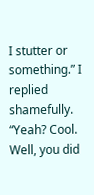I stutter or something.” I replied shamefully.
“Yeah? Cool. Well, you did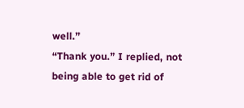well.”
“Thank you.” I replied, not being able to get rid of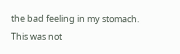the bad feeling in my stomach.
This was not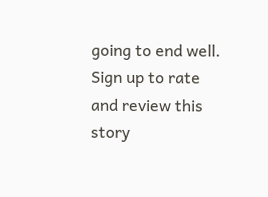going to end well.
Sign up to rate and review this story